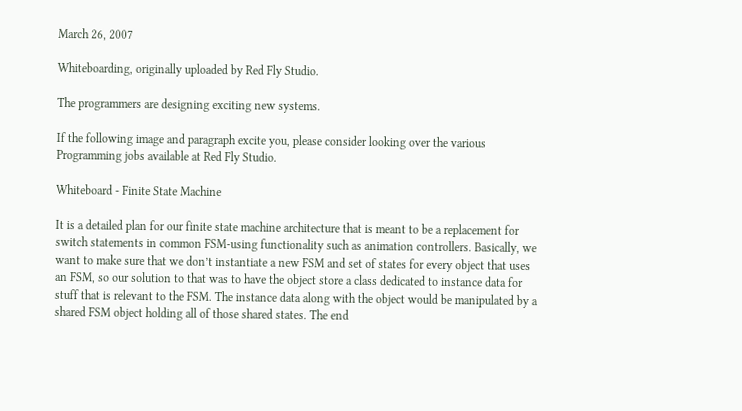March 26, 2007

Whiteboarding, originally uploaded by Red Fly Studio.

The programmers are designing exciting new systems.

If the following image and paragraph excite you, please consider looking over the various Programming jobs available at Red Fly Studio.

Whiteboard - Finite State Machine

It is a detailed plan for our finite state machine architecture that is meant to be a replacement for switch statements in common FSM-using functionality such as animation controllers. Basically, we want to make sure that we don’t instantiate a new FSM and set of states for every object that uses an FSM, so our solution to that was to have the object store a class dedicated to instance data for stuff that is relevant to the FSM. The instance data along with the object would be manipulated by a shared FSM object holding all of those shared states. The end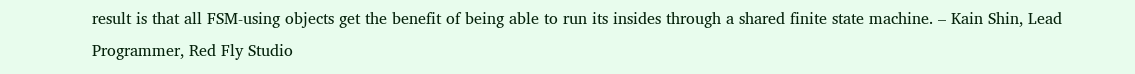result is that all FSM-using objects get the benefit of being able to run its insides through a shared finite state machine. – Kain Shin, Lead Programmer, Red Fly Studio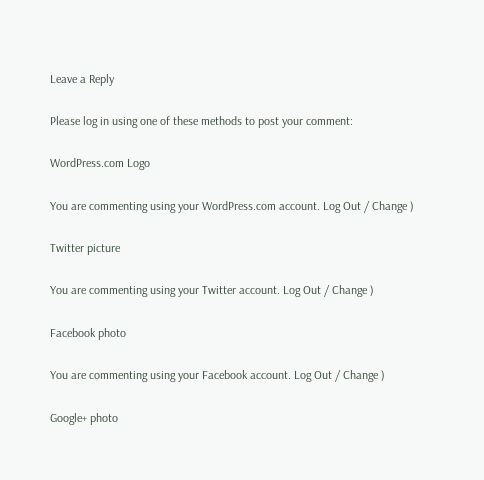Leave a Reply

Please log in using one of these methods to post your comment:

WordPress.com Logo

You are commenting using your WordPress.com account. Log Out / Change )

Twitter picture

You are commenting using your Twitter account. Log Out / Change )

Facebook photo

You are commenting using your Facebook account. Log Out / Change )

Google+ photo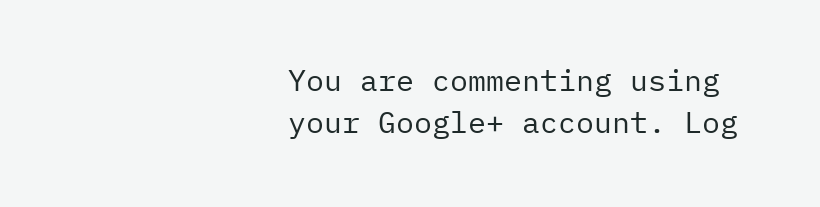You are commenting using your Google+ account. Log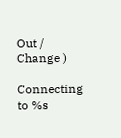Out / Change )

Connecting to %s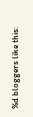%d bloggers like this: